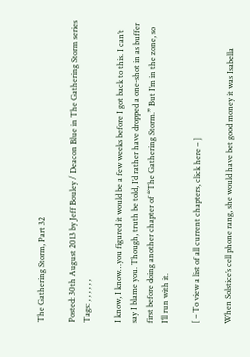The Gathering Storm, Part 32

Posted: 30th August 2013 by Jeff Bouley / Deacon Blue in The Gathering Storm series
Tags: , , , , , ,

I know, I know…you figured it would be a few weeks before I got back to this. I can’t say I blame you. Though, truth be told, I’d rather have dropped a one-shot in as buffer first before doing another chapter of “The Gathering Storm.” But I’m in the zone, so I’ll run with it.

[ – To view a list of all current chapters, click here – ]

When Solstice’s cell phone rang, she would have bet good money it was Isabella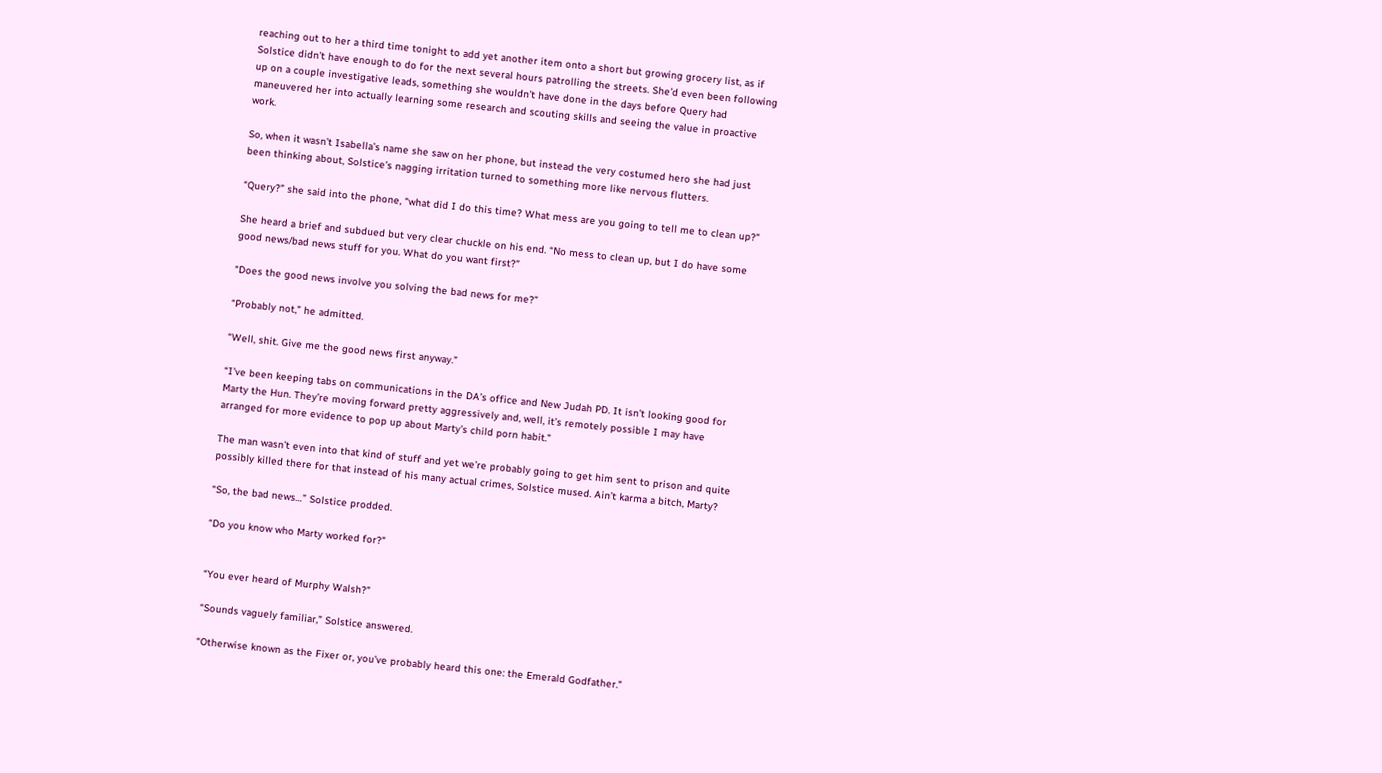reaching out to her a third time tonight to add yet another item onto a short but growing grocery list, as if Solstice didn’t have enough to do for the next several hours patrolling the streets. She’d even been following up on a couple investigative leads, something she wouldn’t have done in the days before Query had maneuvered her into actually learning some research and scouting skills and seeing the value in proactive work.

So, when it wasn’t Isabella’s name she saw on her phone, but instead the very costumed hero she had just been thinking about, Solstice’s nagging irritation turned to something more like nervous flutters.

“Query?” she said into the phone, “what did I do this time? What mess are you going to tell me to clean up?”

She heard a brief and subdued but very clear chuckle on his end. “No mess to clean up, but I do have some good news/bad news stuff for you. What do you want first?”

“Does the good news involve you solving the bad news for me?”

“Probably not,” he admitted.

“Well, shit. Give me the good news first anyway.”

“I’ve been keeping tabs on communications in the DA’s office and New Judah PD. It isn’t looking good for Marty the Hun. They’re moving forward pretty aggressively and, well, it’s remotely possible I may have arranged for more evidence to pop up about Marty’s child porn habit.”

The man wasn’t even into that kind of stuff and yet we’re probably going to get him sent to prison and quite possibly killed there for that instead of his many actual crimes, Solstice mused. Ain’t karma a bitch, Marty?

“So, the bad news…” Solstice prodded.

“Do you know who Marty worked for?”


“You ever heard of Murphy Walsh?”

“Sounds vaguely familiar,” Solstice answered.

“Otherwise known as the Fixer or, you’ve probably heard this one: the Emerald Godfather.”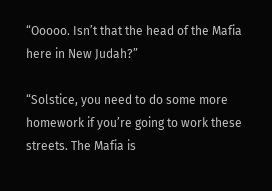“Ooooo. Isn’t that the head of the Mafia here in New Judah?”

“Solstice, you need to do some more homework if you’re going to work these streets. The Mafia is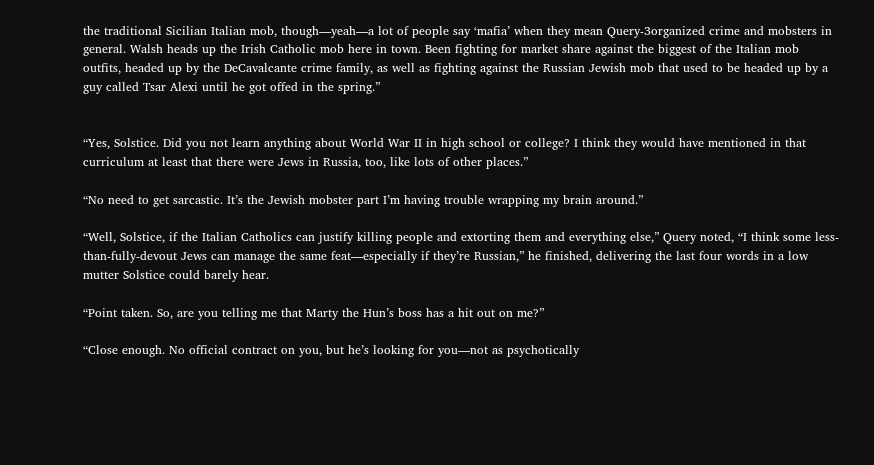the traditional Sicilian Italian mob, though—yeah—a lot of people say ‘mafia’ when they mean Query-3organized crime and mobsters in general. Walsh heads up the Irish Catholic mob here in town. Been fighting for market share against the biggest of the Italian mob outfits, headed up by the DeCavalcante crime family, as well as fighting against the Russian Jewish mob that used to be headed up by a guy called Tsar Alexi until he got offed in the spring.”


“Yes, Solstice. Did you not learn anything about World War II in high school or college? I think they would have mentioned in that curriculum at least that there were Jews in Russia, too, like lots of other places.”

“No need to get sarcastic. It’s the Jewish mobster part I’m having trouble wrapping my brain around.”

“Well, Solstice, if the Italian Catholics can justify killing people and extorting them and everything else,” Query noted, “I think some less-than-fully-devout Jews can manage the same feat—especially if they’re Russian,” he finished, delivering the last four words in a low mutter Solstice could barely hear.

“Point taken. So, are you telling me that Marty the Hun’s boss has a hit out on me?”

“Close enough. No official contract on you, but he’s looking for you—not as psychotically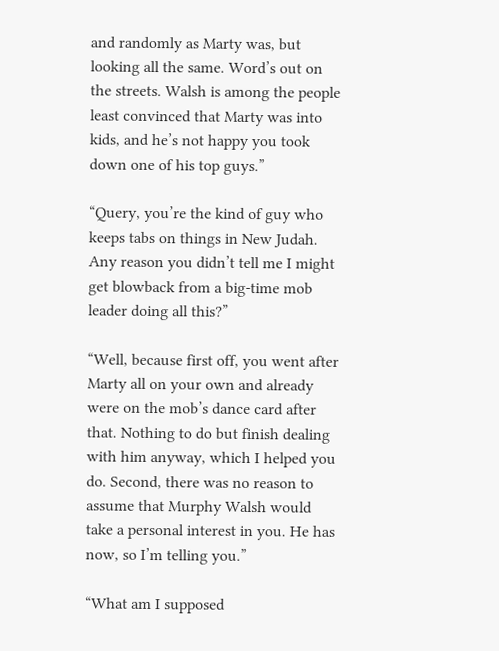and randomly as Marty was, but looking all the same. Word’s out on the streets. Walsh is among the people least convinced that Marty was into kids, and he’s not happy you took down one of his top guys.”

“Query, you’re the kind of guy who keeps tabs on things in New Judah. Any reason you didn’t tell me I might get blowback from a big-time mob leader doing all this?”

“Well, because first off, you went after Marty all on your own and already were on the mob’s dance card after that. Nothing to do but finish dealing with him anyway, which I helped you do. Second, there was no reason to assume that Murphy Walsh would take a personal interest in you. He has now, so I’m telling you.”

“What am I supposed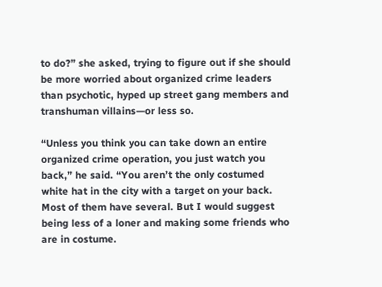to do?” she asked, trying to figure out if she should be more worried about organized crime leaders than psychotic, hyped up street gang members and transhuman villains—or less so.

“Unless you think you can take down an entire organized crime operation, you just watch you back,” he said. “You aren’t the only costumed white hat in the city with a target on your back. Most of them have several. But I would suggest being less of a loner and making some friends who are in costume.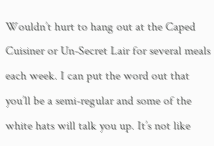Wouldn’t hurt to hang out at the Caped Cuisiner or Un-Secret Lair for several meals each week. I can put the word out that you’ll be a semi-regular and some of the white hats will talk you up. It’s not like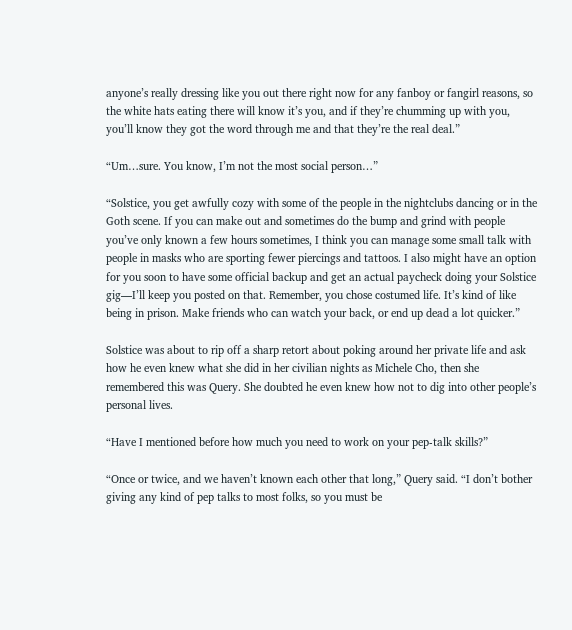anyone’s really dressing like you out there right now for any fanboy or fangirl reasons, so the white hats eating there will know it’s you, and if they’re chumming up with you, you’ll know they got the word through me and that they’re the real deal.”

“Um…sure. You know, I’m not the most social person…”

“Solstice, you get awfully cozy with some of the people in the nightclubs dancing or in the Goth scene. If you can make out and sometimes do the bump and grind with people you’ve only known a few hours sometimes, I think you can manage some small talk with people in masks who are sporting fewer piercings and tattoos. I also might have an option for you soon to have some official backup and get an actual paycheck doing your Solstice gig—I’ll keep you posted on that. Remember, you chose costumed life. It’s kind of like being in prison. Make friends who can watch your back, or end up dead a lot quicker.”

Solstice was about to rip off a sharp retort about poking around her private life and ask how he even knew what she did in her civilian nights as Michele Cho, then she remembered this was Query. She doubted he even knew how not to dig into other people’s personal lives.

“Have I mentioned before how much you need to work on your pep-talk skills?”

“Once or twice, and we haven’t known each other that long,” Query said. “I don’t bother giving any kind of pep talks to most folks, so you must be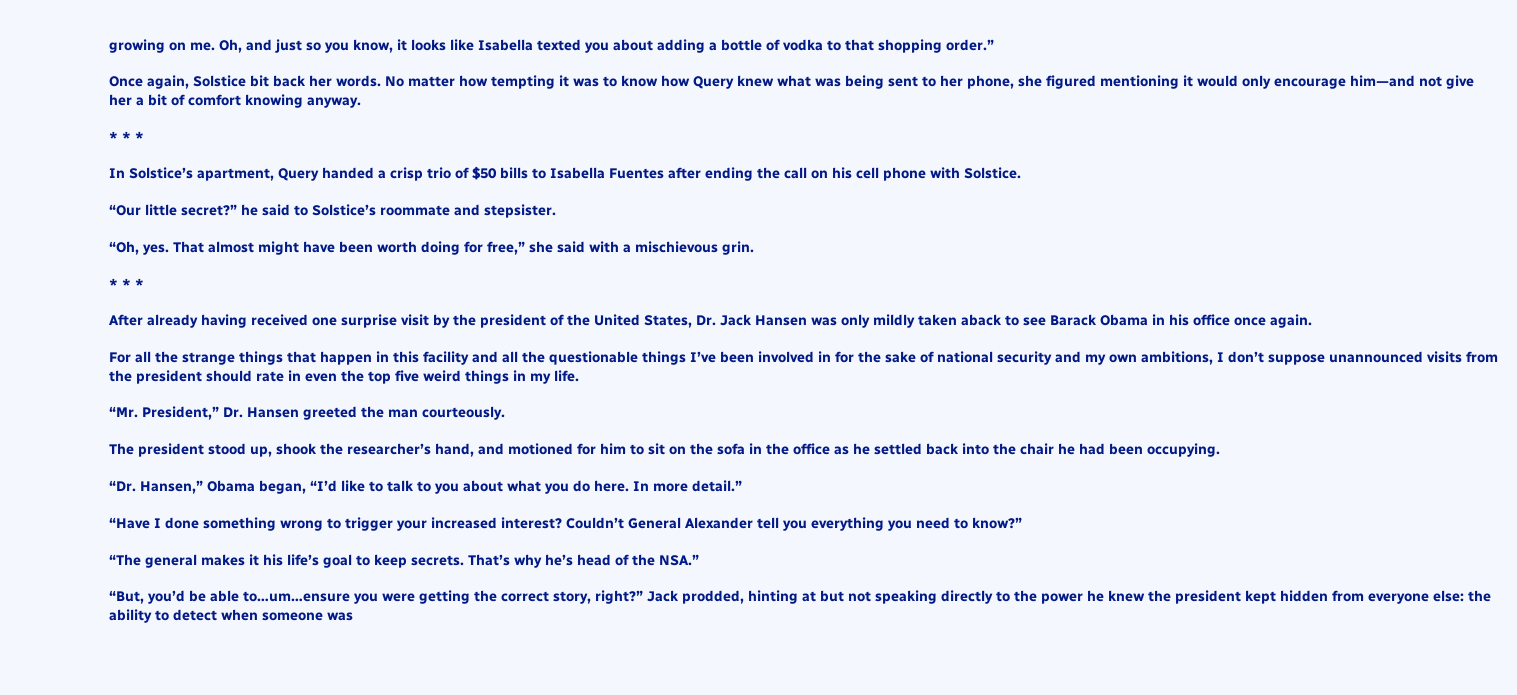growing on me. Oh, and just so you know, it looks like Isabella texted you about adding a bottle of vodka to that shopping order.”

Once again, Solstice bit back her words. No matter how tempting it was to know how Query knew what was being sent to her phone, she figured mentioning it would only encourage him—and not give her a bit of comfort knowing anyway.

* * *

In Solstice’s apartment, Query handed a crisp trio of $50 bills to Isabella Fuentes after ending the call on his cell phone with Solstice.

“Our little secret?” he said to Solstice’s roommate and stepsister.

“Oh, yes. That almost might have been worth doing for free,” she said with a mischievous grin.

* * *

After already having received one surprise visit by the president of the United States, Dr. Jack Hansen was only mildly taken aback to see Barack Obama in his office once again.

For all the strange things that happen in this facility and all the questionable things I’ve been involved in for the sake of national security and my own ambitions, I don’t suppose unannounced visits from the president should rate in even the top five weird things in my life.

“Mr. President,” Dr. Hansen greeted the man courteously.

The president stood up, shook the researcher’s hand, and motioned for him to sit on the sofa in the office as he settled back into the chair he had been occupying.

“Dr. Hansen,” Obama began, “I’d like to talk to you about what you do here. In more detail.”

“Have I done something wrong to trigger your increased interest? Couldn’t General Alexander tell you everything you need to know?”

“The general makes it his life’s goal to keep secrets. That’s why he’s head of the NSA.”

“But, you’d be able to…um…ensure you were getting the correct story, right?” Jack prodded, hinting at but not speaking directly to the power he knew the president kept hidden from everyone else: the ability to detect when someone was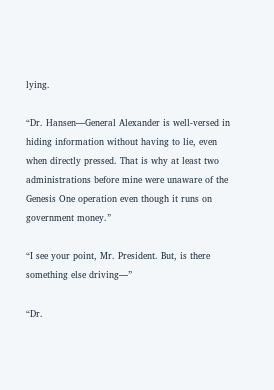lying.

“Dr. Hansen—General Alexander is well-versed in hiding information without having to lie, even when directly pressed. That is why at least two administrations before mine were unaware of the Genesis One operation even though it runs on government money.”

“I see your point, Mr. President. But, is there something else driving—”

“Dr.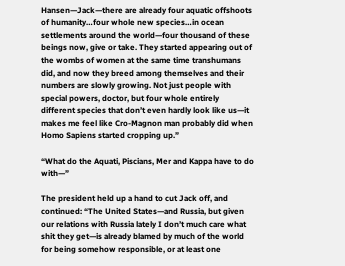Hansen—Jack—there are already four aquatic offshoots of humanity…four whole new species…in ocean settlements around the world—four thousand of these beings now, give or take. They started appearing out of the wombs of women at the same time transhumans did, and now they breed among themselves and their numbers are slowly growing. Not just people with special powers, doctor, but four whole entirely different species that don’t even hardly look like us—it makes me feel like Cro-Magnon man probably did when Homo Sapiens started cropping up.”

“What do the Aquati, Piscians, Mer and Kappa have to do with—”

The president held up a hand to cut Jack off, and continued: “The United States—and Russia, but given our relations with Russia lately I don’t much care what shit they get—is already blamed by much of the world for being somehow responsible, or at least one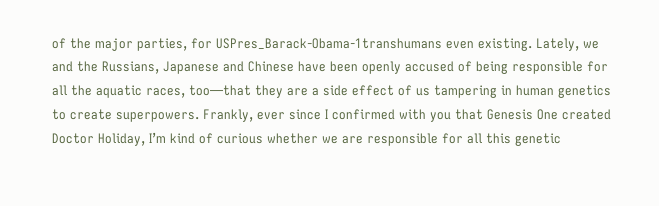of the major parties, for USPres_Barack-Obama-1transhumans even existing. Lately, we and the Russians, Japanese and Chinese have been openly accused of being responsible for all the aquatic races, too—that they are a side effect of us tampering in human genetics to create superpowers. Frankly, ever since I confirmed with you that Genesis One created Doctor Holiday, I’m kind of curious whether we are responsible for all this genetic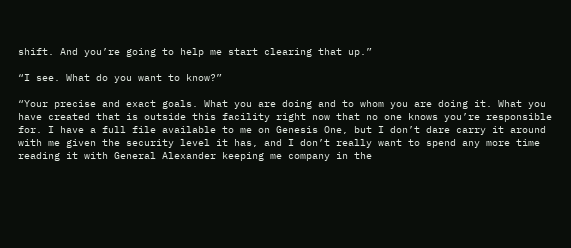shift. And you’re going to help me start clearing that up.”

“I see. What do you want to know?”

“Your precise and exact goals. What you are doing and to whom you are doing it. What you have created that is outside this facility right now that no one knows you’re responsible for. I have a full file available to me on Genesis One, but I don’t dare carry it around with me given the security level it has, and I don’t really want to spend any more time reading it with General Alexander keeping me company in the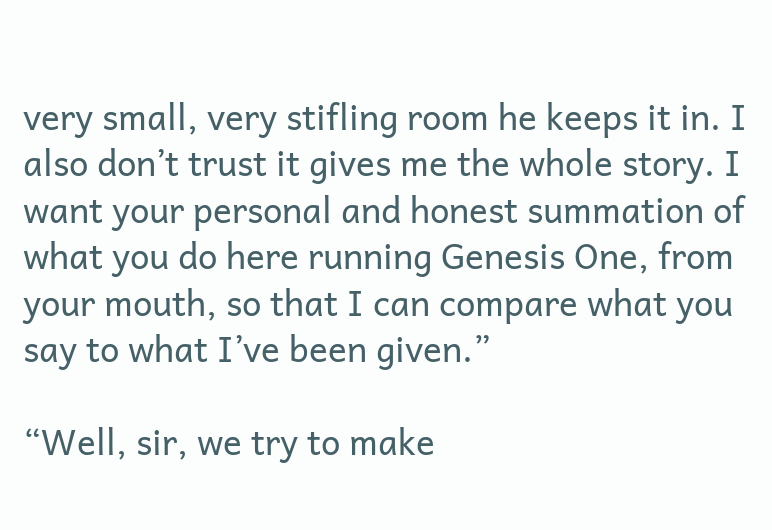very small, very stifling room he keeps it in. I also don’t trust it gives me the whole story. I want your personal and honest summation of what you do here running Genesis One, from your mouth, so that I can compare what you say to what I’ve been given.”

“Well, sir, we try to make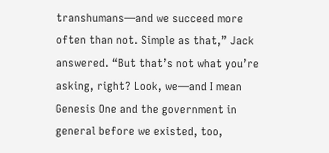transhumans—and we succeed more often than not. Simple as that,” Jack answered. “But that’s not what you’re asking, right? Look, we—and I mean Genesis One and the government in general before we existed, too,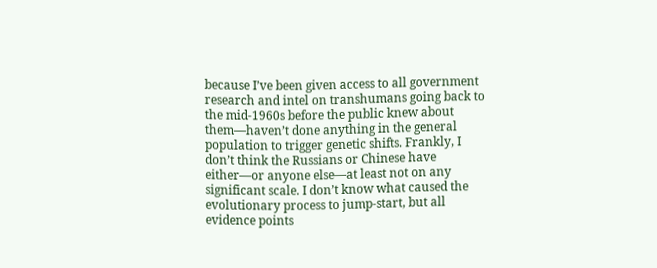because I’ve been given access to all government research and intel on transhumans going back to the mid-1960s before the public knew about them—haven’t done anything in the general population to trigger genetic shifts. Frankly, I don’t think the Russians or Chinese have either—or anyone else—at least not on any significant scale. I don’t know what caused the evolutionary process to jump-start, but all evidence points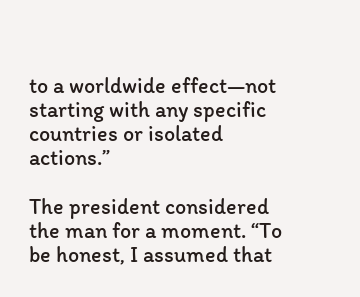to a worldwide effect—not starting with any specific countries or isolated actions.”

The president considered the man for a moment. “To be honest, I assumed that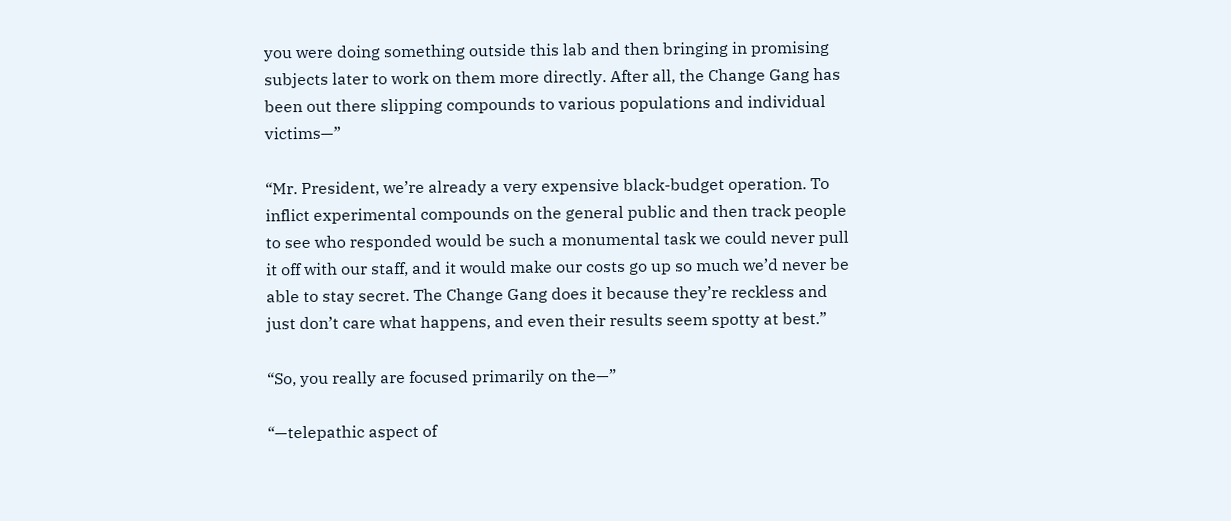you were doing something outside this lab and then bringing in promising subjects later to work on them more directly. After all, the Change Gang has been out there slipping compounds to various populations and individual victims—”

“Mr. President, we’re already a very expensive black-budget operation. To inflict experimental compounds on the general public and then track people to see who responded would be such a monumental task we could never pull it off with our staff, and it would make our costs go up so much we’d never be able to stay secret. The Change Gang does it because they’re reckless and just don’t care what happens, and even their results seem spotty at best.”

“So, you really are focused primarily on the—”

“—telepathic aspect of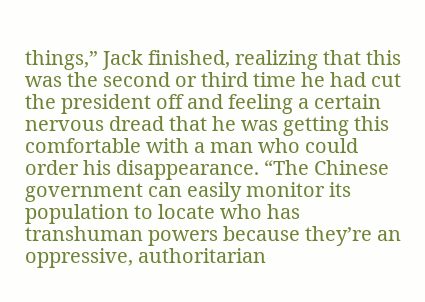things,” Jack finished, realizing that this was the second or third time he had cut the president off and feeling a certain nervous dread that he was getting this comfortable with a man who could order his disappearance. “The Chinese government can easily monitor its population to locate who has transhuman powers because they’re an oppressive, authoritarian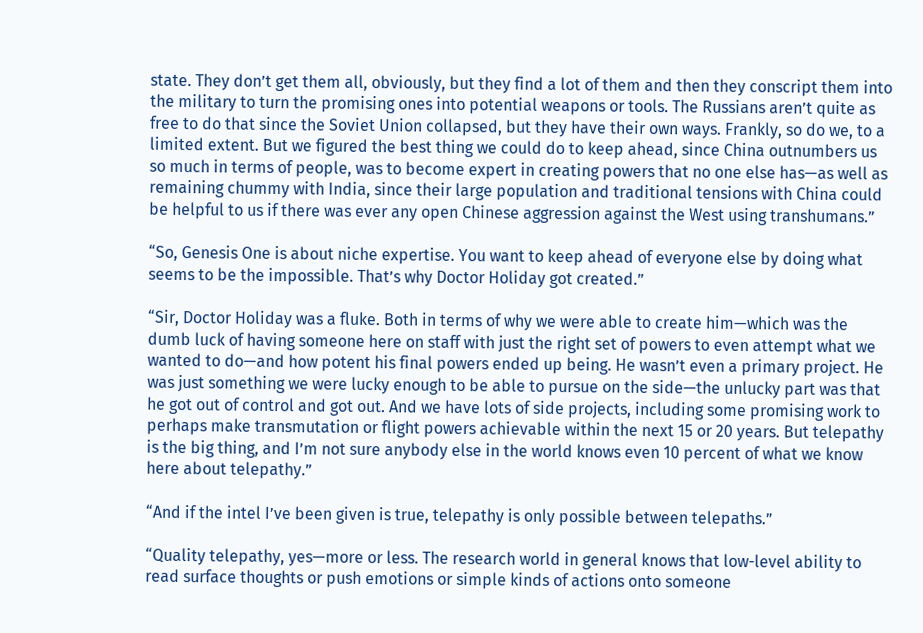state. They don’t get them all, obviously, but they find a lot of them and then they conscript them into the military to turn the promising ones into potential weapons or tools. The Russians aren’t quite as free to do that since the Soviet Union collapsed, but they have their own ways. Frankly, so do we, to a limited extent. But we figured the best thing we could do to keep ahead, since China outnumbers us so much in terms of people, was to become expert in creating powers that no one else has—as well as remaining chummy with India, since their large population and traditional tensions with China could be helpful to us if there was ever any open Chinese aggression against the West using transhumans.”

“So, Genesis One is about niche expertise. You want to keep ahead of everyone else by doing what seems to be the impossible. That’s why Doctor Holiday got created.”

“Sir, Doctor Holiday was a fluke. Both in terms of why we were able to create him—which was the dumb luck of having someone here on staff with just the right set of powers to even attempt what we wanted to do—and how potent his final powers ended up being. He wasn’t even a primary project. He was just something we were lucky enough to be able to pursue on the side—the unlucky part was that he got out of control and got out. And we have lots of side projects, including some promising work to perhaps make transmutation or flight powers achievable within the next 15 or 20 years. But telepathy is the big thing, and I’m not sure anybody else in the world knows even 10 percent of what we know here about telepathy.”

“And if the intel I’ve been given is true, telepathy is only possible between telepaths.”

“Quality telepathy, yes—more or less. The research world in general knows that low-level ability to read surface thoughts or push emotions or simple kinds of actions onto someone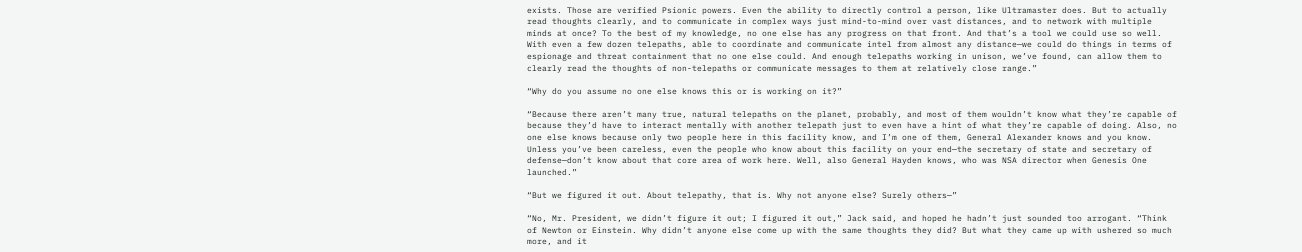exists. Those are verified Psionic powers. Even the ability to directly control a person, like Ultramaster does. But to actually read thoughts clearly, and to communicate in complex ways just mind-to-mind over vast distances, and to network with multiple minds at once? To the best of my knowledge, no one else has any progress on that front. And that’s a tool we could use so well. With even a few dozen telepaths, able to coordinate and communicate intel from almost any distance—we could do things in terms of espionage and threat containment that no one else could. And enough telepaths working in unison, we’ve found, can allow them to clearly read the thoughts of non-telepaths or communicate messages to them at relatively close range.”

“Why do you assume no one else knows this or is working on it?”

“Because there aren’t many true, natural telepaths on the planet, probably, and most of them wouldn’t know what they’re capable of because they’d have to interact mentally with another telepath just to even have a hint of what they’re capable of doing. Also, no one else knows because only two people here in this facility know, and I’m one of them, General Alexander knows and you know. Unless you’ve been careless, even the people who know about this facility on your end—the secretary of state and secretary of defense—don’t know about that core area of work here. Well, also General Hayden knows, who was NSA director when Genesis One launched.”

“But we figured it out. About telepathy, that is. Why not anyone else? Surely others—”

“No, Mr. President, we didn’t figure it out; I figured it out,” Jack said, and hoped he hadn’t just sounded too arrogant. “Think of Newton or Einstein. Why didn’t anyone else come up with the same thoughts they did? But what they came up with ushered so much more, and it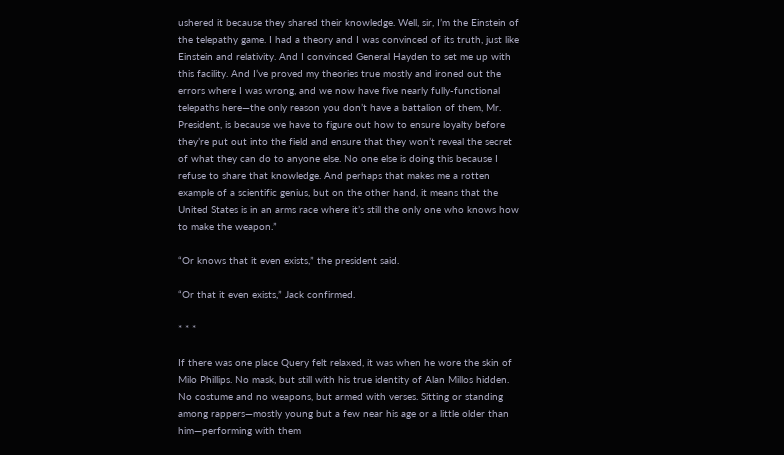ushered it because they shared their knowledge. Well, sir, I’m the Einstein of the telepathy game. I had a theory and I was convinced of its truth, just like Einstein and relativity. And I convinced General Hayden to set me up with this facility. And I’ve proved my theories true mostly and ironed out the errors where I was wrong, and we now have five nearly fully-functional telepaths here—the only reason you don’t have a battalion of them, Mr. President, is because we have to figure out how to ensure loyalty before they’re put out into the field and ensure that they won’t reveal the secret of what they can do to anyone else. No one else is doing this because I refuse to share that knowledge. And perhaps that makes me a rotten example of a scientific genius, but on the other hand, it means that the United States is in an arms race where it’s still the only one who knows how to make the weapon.”

“Or knows that it even exists,” the president said.

“Or that it even exists,” Jack confirmed.

* * *

If there was one place Query felt relaxed, it was when he wore the skin of Milo Phillips. No mask, but still with his true identity of Alan Millos hidden. No costume and no weapons, but armed with verses. Sitting or standing among rappers—mostly young but a few near his age or a little older than him—performing with them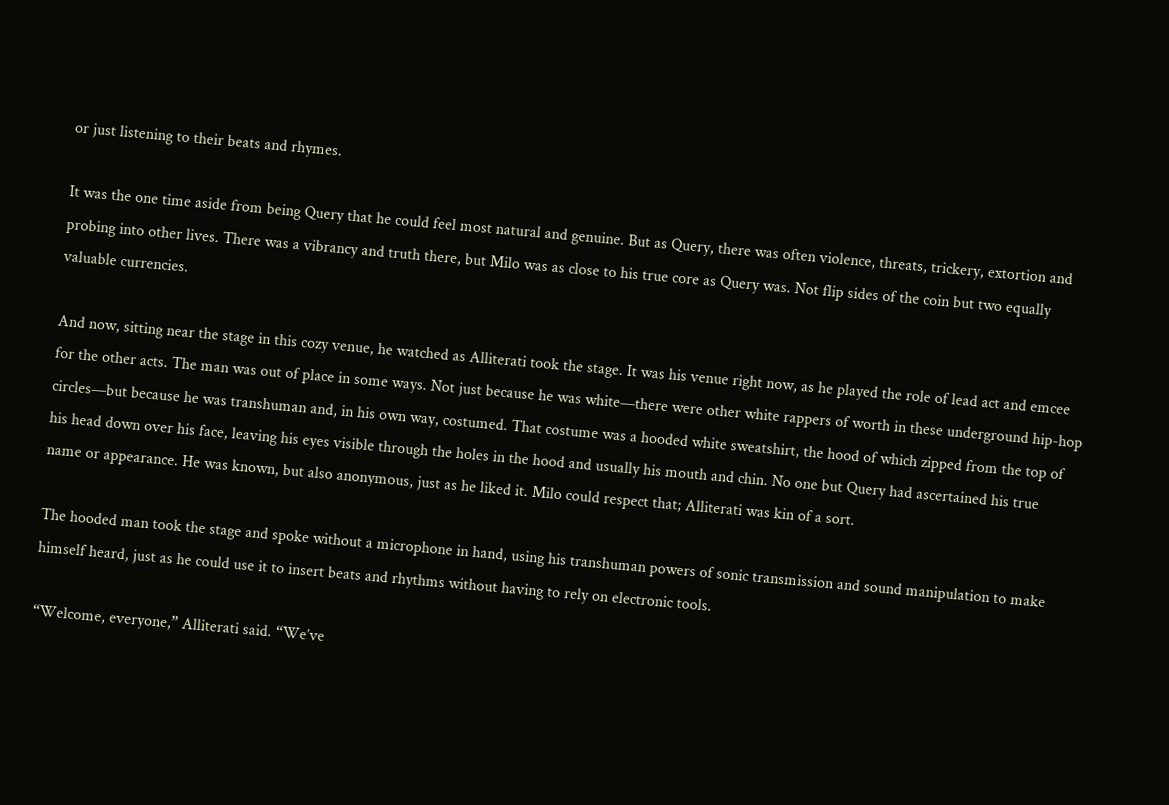or just listening to their beats and rhymes.

It was the one time aside from being Query that he could feel most natural and genuine. But as Query, there was often violence, threats, trickery, extortion and probing into other lives. There was a vibrancy and truth there, but Milo was as close to his true core as Query was. Not flip sides of the coin but two equally valuable currencies.

And now, sitting near the stage in this cozy venue, he watched as Alliterati took the stage. It was his venue right now, as he played the role of lead act and emcee for the other acts. The man was out of place in some ways. Not just because he was white—there were other white rappers of worth in these underground hip-hop circles—but because he was transhuman and, in his own way, costumed. That costume was a hooded white sweatshirt, the hood of which zipped from the top of his head down over his face, leaving his eyes visible through the holes in the hood and usually his mouth and chin. No one but Query had ascertained his true name or appearance. He was known, but also anonymous, just as he liked it. Milo could respect that; Alliterati was kin of a sort.

The hooded man took the stage and spoke without a microphone in hand, using his transhuman powers of sonic transmission and sound manipulation to make himself heard, just as he could use it to insert beats and rhythms without having to rely on electronic tools.

“Welcome, everyone,” Alliterati said. “We’ve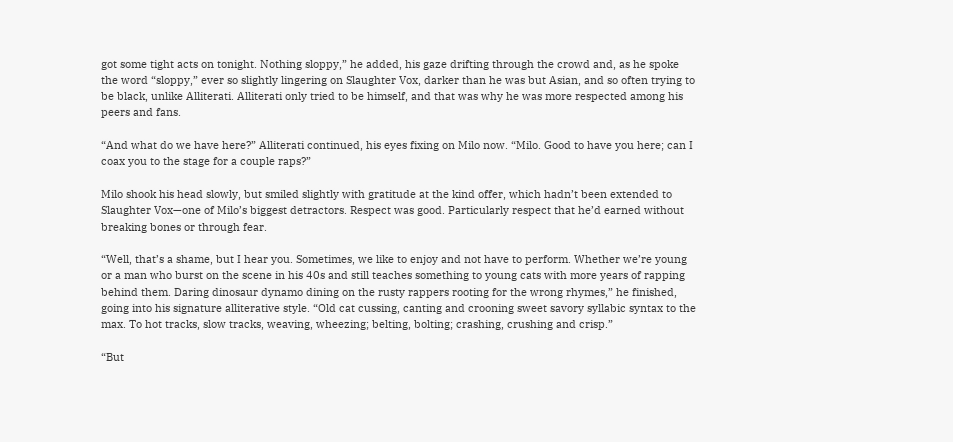got some tight acts on tonight. Nothing sloppy,” he added, his gaze drifting through the crowd and, as he spoke the word “sloppy,” ever so slightly lingering on Slaughter Vox, darker than he was but Asian, and so often trying to be black, unlike Alliterati. Alliterati only tried to be himself, and that was why he was more respected among his peers and fans.

“And what do we have here?” Alliterati continued, his eyes fixing on Milo now. “Milo. Good to have you here; can I coax you to the stage for a couple raps?”

Milo shook his head slowly, but smiled slightly with gratitude at the kind offer, which hadn’t been extended to Slaughter Vox—one of Milo’s biggest detractors. Respect was good. Particularly respect that he’d earned without breaking bones or through fear.

“Well, that’s a shame, but I hear you. Sometimes, we like to enjoy and not have to perform. Whether we’re young or a man who burst on the scene in his 40s and still teaches something to young cats with more years of rapping behind them. Daring dinosaur dynamo dining on the rusty rappers rooting for the wrong rhymes,” he finished, going into his signature alliterative style. “Old cat cussing, canting and crooning sweet savory syllabic syntax to the max. To hot tracks, slow tracks, weaving, wheezing; belting, bolting; crashing, crushing and crisp.”

“But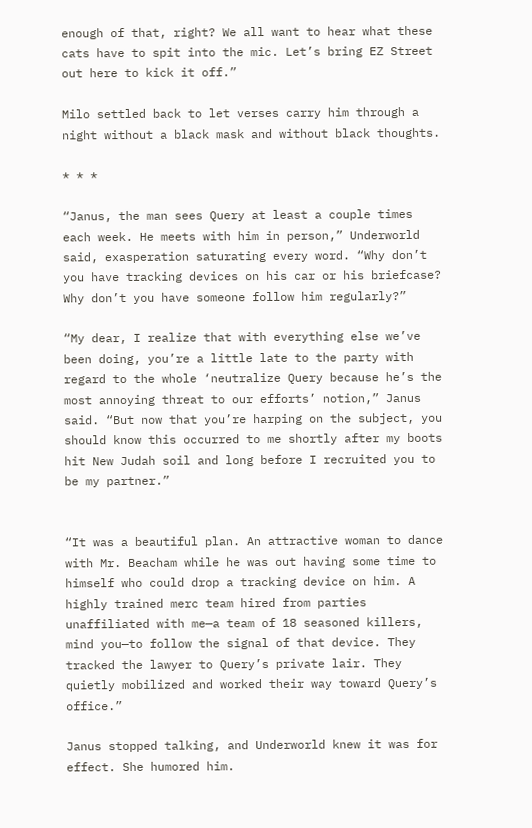enough of that, right? We all want to hear what these cats have to spit into the mic. Let’s bring EZ Street out here to kick it off.”

Milo settled back to let verses carry him through a night without a black mask and without black thoughts.

* * *

“Janus, the man sees Query at least a couple times each week. He meets with him in person,” Underworld said, exasperation saturating every word. “Why don’t you have tracking devices on his car or his briefcase? Why don’t you have someone follow him regularly?”

“My dear, I realize that with everything else we’ve been doing, you’re a little late to the party with regard to the whole ‘neutralize Query because he’s the most annoying threat to our efforts’ notion,” Janus said. “But now that you’re harping on the subject, you should know this occurred to me shortly after my boots hit New Judah soil and long before I recruited you to be my partner.”


“It was a beautiful plan. An attractive woman to dance with Mr. Beacham while he was out having some time to himself who could drop a tracking device on him. A highly trained merc team hired from parties unaffiliated with me—a team of 18 seasoned killers, mind you—to follow the signal of that device. They tracked the lawyer to Query’s private lair. They quietly mobilized and worked their way toward Query’s office.”

Janus stopped talking, and Underworld knew it was for effect. She humored him.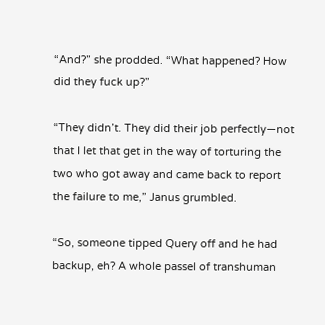“And?” she prodded. “What happened? How did they fuck up?”

“They didn’t. They did their job perfectly—not that I let that get in the way of torturing the two who got away and came back to report the failure to me,” Janus grumbled.

“So, someone tipped Query off and he had backup, eh? A whole passel of transhuman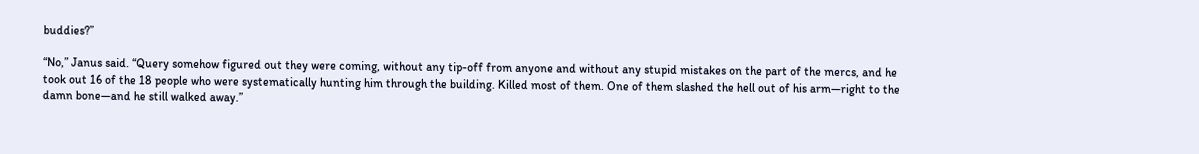buddies?”

“No,” Janus said. “Query somehow figured out they were coming, without any tip-off from anyone and without any stupid mistakes on the part of the mercs, and he took out 16 of the 18 people who were systematically hunting him through the building. Killed most of them. One of them slashed the hell out of his arm—right to the damn bone—and he still walked away.”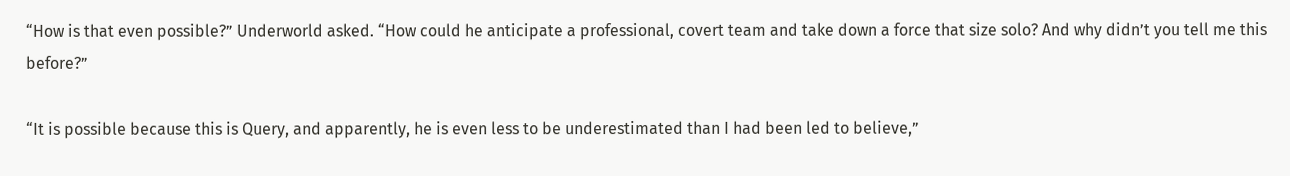“How is that even possible?” Underworld asked. “How could he anticipate a professional, covert team and take down a force that size solo? And why didn’t you tell me this before?”

“It is possible because this is Query, and apparently, he is even less to be underestimated than I had been led to believe,”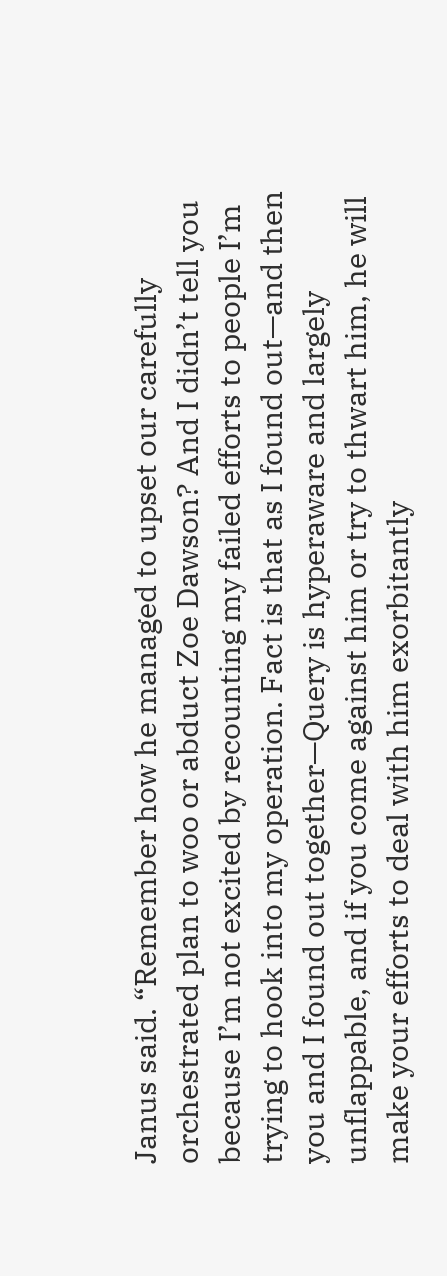Janus said. “Remember how he managed to upset our carefully orchestrated plan to woo or abduct Zoe Dawson? And I didn’t tell you because I’m not excited by recounting my failed efforts to people I’m trying to hook into my operation. Fact is that as I found out—and then you and I found out together—Query is hyperaware and largely unflappable, and if you come against him or try to thwart him, he will make your efforts to deal with him exorbitantly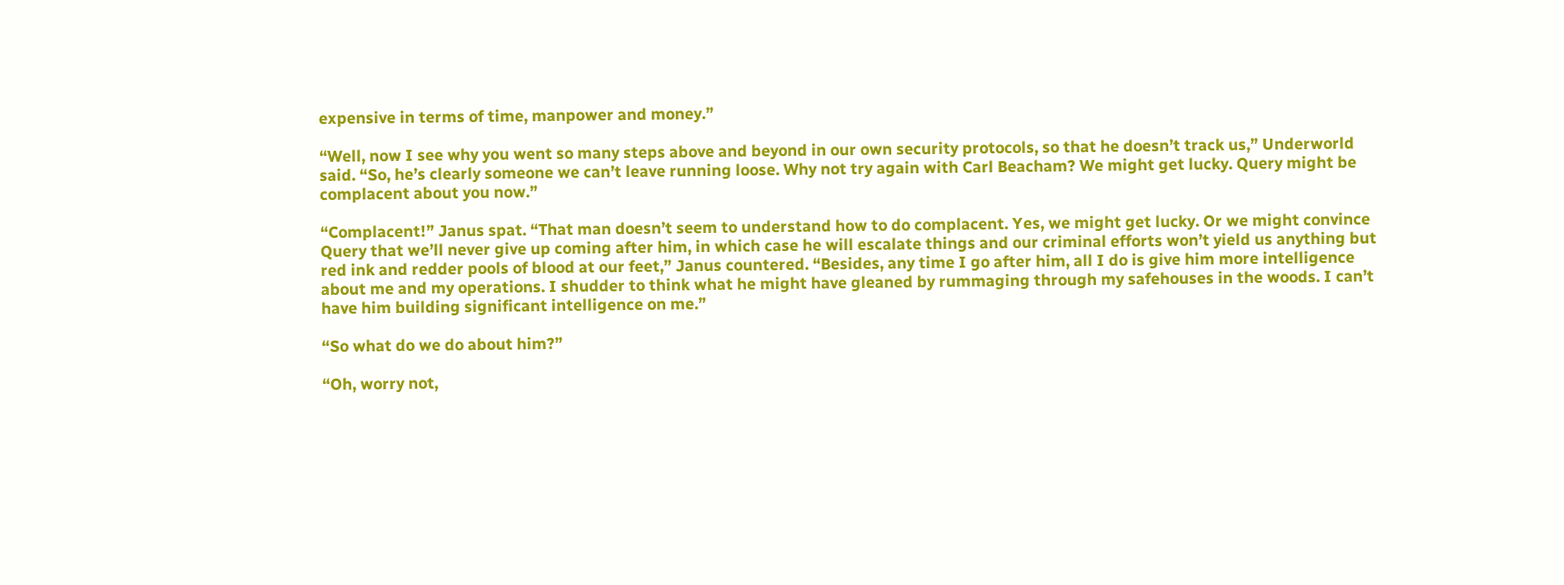expensive in terms of time, manpower and money.”

“Well, now I see why you went so many steps above and beyond in our own security protocols, so that he doesn’t track us,” Underworld said. “So, he’s clearly someone we can’t leave running loose. Why not try again with Carl Beacham? We might get lucky. Query might be complacent about you now.”

“Complacent!” Janus spat. “That man doesn’t seem to understand how to do complacent. Yes, we might get lucky. Or we might convince Query that we’ll never give up coming after him, in which case he will escalate things and our criminal efforts won’t yield us anything but red ink and redder pools of blood at our feet,” Janus countered. “Besides, any time I go after him, all I do is give him more intelligence about me and my operations. I shudder to think what he might have gleaned by rummaging through my safehouses in the woods. I can’t have him building significant intelligence on me.”

“So what do we do about him?”

“Oh, worry not,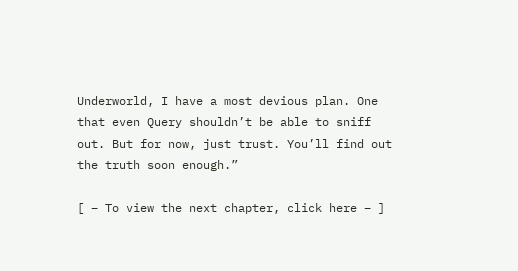Underworld, I have a most devious plan. One that even Query shouldn’t be able to sniff out. But for now, just trust. You’ll find out the truth soon enough.”

[ – To view the next chapter, click here – ]